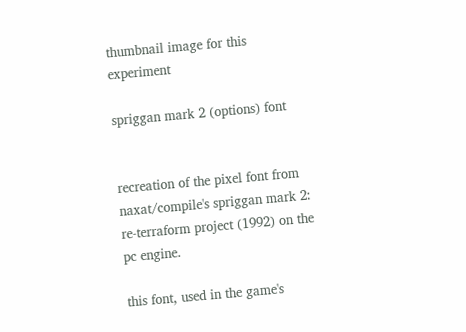thumbnail image for this experiment

spriggan mark 2 (options) font


recreation of the pixel font from naxat/compile's spriggan mark 2: re-terraform project (1992) on the pc engine.

this font, used in the game's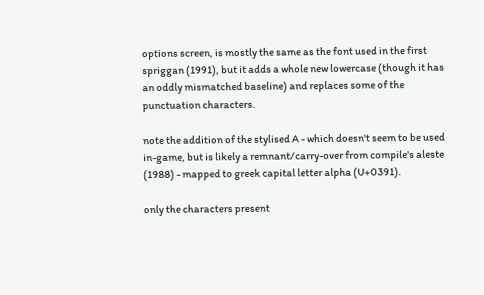options screen, is mostly the same as the font used in the first spriggan (1991), but it adds a whole new lowercase (though it has an oddly mismatched baseline) and replaces some of the punctuation characters.

note the addition of the stylised A - which doesn't seem to be used in-game, but is likely a remnant/carry-over from compile's aleste (1988) - mapped to greek capital letter alpha (U+0391).

only the characters present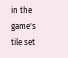in the game's tile set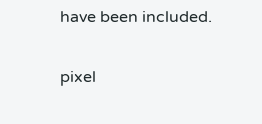have been included.

pixel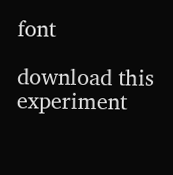font

download this experiment